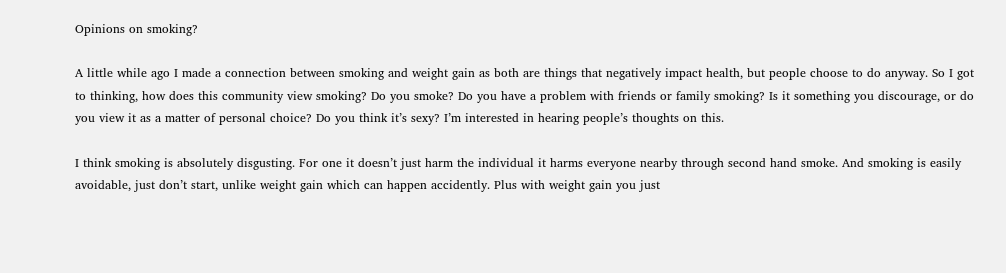Opinions on smoking?

A little while ago I made a connection between smoking and weight gain as both are things that negatively impact health, but people choose to do anyway. So I got to thinking, how does this community view smoking? Do you smoke? Do you have a problem with friends or family smoking? Is it something you discourage, or do you view it as a matter of personal choice? Do you think it’s sexy? I’m interested in hearing people’s thoughts on this.

I think smoking is absolutely disgusting. For one it doesn’t just harm the individual it harms everyone nearby through second hand smoke. And smoking is easily avoidable, just don’t start, unlike weight gain which can happen accidently. Plus with weight gain you just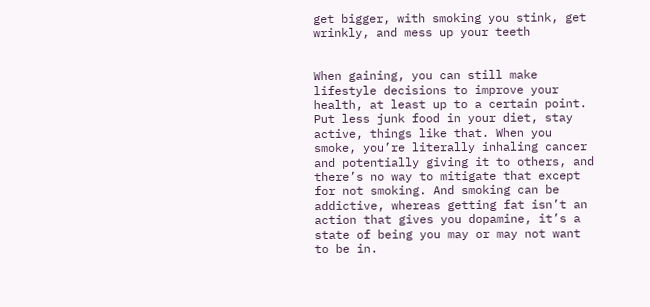get bigger, with smoking you stink, get wrinkly, and mess up your teeth


When gaining, you can still make lifestyle decisions to improve your health, at least up to a certain point. Put less junk food in your diet, stay active, things like that. When you smoke, you’re literally inhaling cancer and potentially giving it to others, and there’s no way to mitigate that except for not smoking. And smoking can be addictive, whereas getting fat isn’t an action that gives you dopamine, it’s a state of being you may or may not want to be in.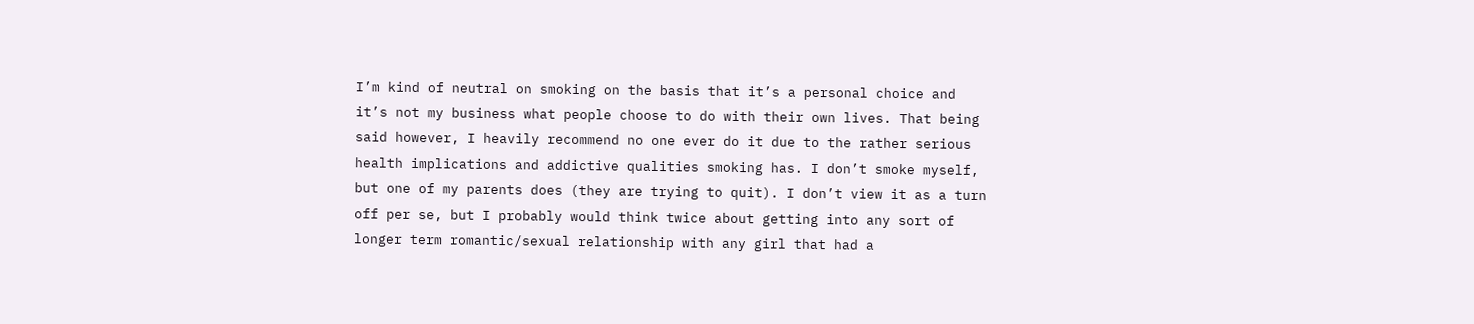I’m kind of neutral on smoking on the basis that it’s a personal choice and it’s not my business what people choose to do with their own lives. That being said however, I heavily recommend no one ever do it due to the rather serious health implications and addictive qualities smoking has. I don’t smoke myself, but one of my parents does (they are trying to quit). I don’t view it as a turn off per se, but I probably would think twice about getting into any sort of longer term romantic/sexual relationship with any girl that had a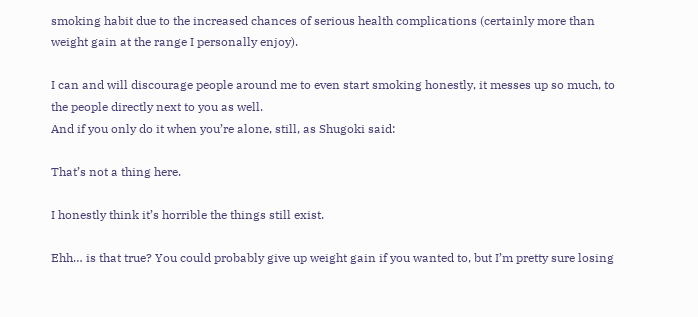smoking habit due to the increased chances of serious health complications (certainly more than weight gain at the range I personally enjoy).

I can and will discourage people around me to even start smoking honestly, it messes up so much, to the people directly next to you as well.
And if you only do it when you’re alone, still, as Shugoki said:

That’s not a thing here.

I honestly think it’s horrible the things still exist.

Ehh… is that true? You could probably give up weight gain if you wanted to, but I’m pretty sure losing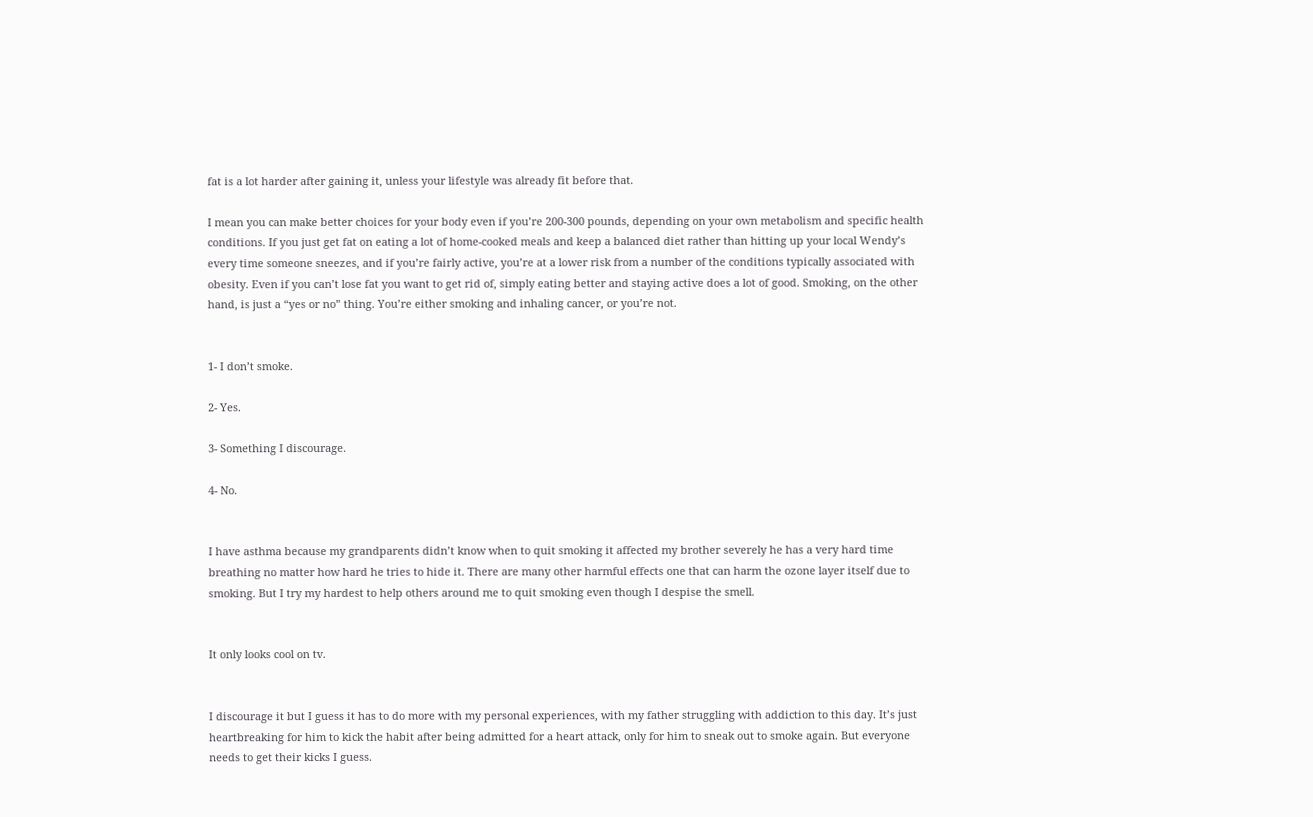fat is a lot harder after gaining it, unless your lifestyle was already fit before that.

I mean you can make better choices for your body even if you’re 200-300 pounds, depending on your own metabolism and specific health conditions. If you just get fat on eating a lot of home-cooked meals and keep a balanced diet rather than hitting up your local Wendy’s every time someone sneezes, and if you’re fairly active, you’re at a lower risk from a number of the conditions typically associated with obesity. Even if you can’t lose fat you want to get rid of, simply eating better and staying active does a lot of good. Smoking, on the other hand, is just a “yes or no” thing. You’re either smoking and inhaling cancer, or you’re not.


1- I don’t smoke.

2- Yes.

3- Something I discourage.

4- No.


I have asthma because my grandparents didn’t know when to quit smoking it affected my brother severely he has a very hard time breathing no matter how hard he tries to hide it. There are many other harmful effects one that can harm the ozone layer itself due to smoking. But I try my hardest to help others around me to quit smoking even though I despise the smell.


It only looks cool on tv.


I discourage it but I guess it has to do more with my personal experiences, with my father struggling with addiction to this day. It’s just heartbreaking for him to kick the habit after being admitted for a heart attack, only for him to sneak out to smoke again. But everyone needs to get their kicks I guess.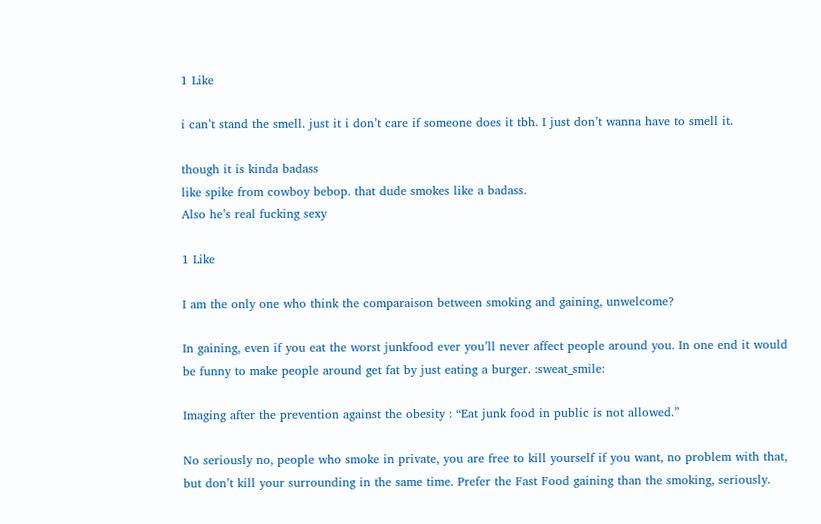1 Like

i can’t stand the smell. just it i don’t care if someone does it tbh. I just don’t wanna have to smell it.

though it is kinda badass
like spike from cowboy bebop. that dude smokes like a badass.
Also he’s real fucking sexy

1 Like

I am the only one who think the comparaison between smoking and gaining, unwelcome?

In gaining, even if you eat the worst junkfood ever you’ll never affect people around you. In one end it would be funny to make people around get fat by just eating a burger. :sweat_smile:

Imaging after the prevention against the obesity : “Eat junk food in public is not allowed.”

No seriously no, people who smoke in private, you are free to kill yourself if you want, no problem with that, but don’t kill your surrounding in the same time. Prefer the Fast Food gaining than the smoking, seriously.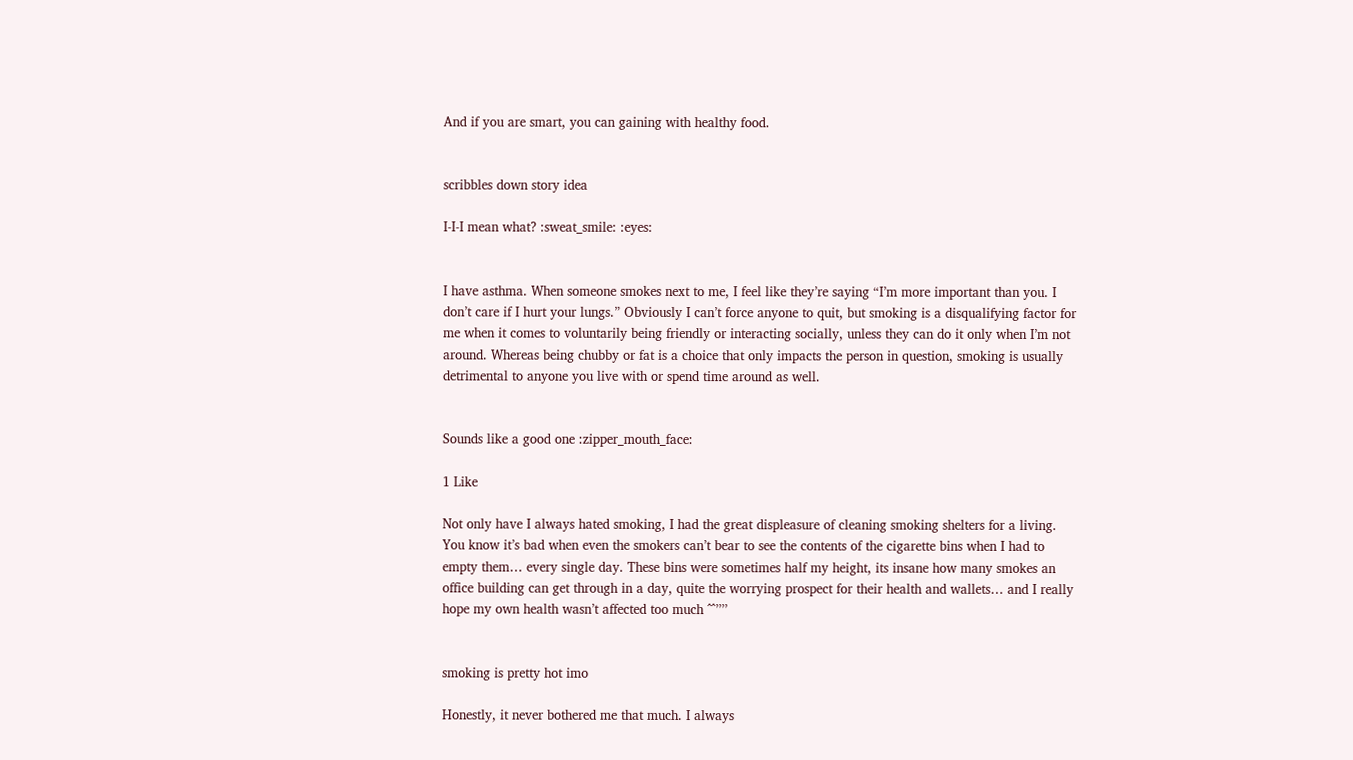And if you are smart, you can gaining with healthy food.


scribbles down story idea

I-I-I mean what? :sweat_smile: :eyes:


I have asthma. When someone smokes next to me, I feel like they’re saying “I’m more important than you. I don’t care if I hurt your lungs.” Obviously I can’t force anyone to quit, but smoking is a disqualifying factor for me when it comes to voluntarily being friendly or interacting socially, unless they can do it only when I’m not around. Whereas being chubby or fat is a choice that only impacts the person in question, smoking is usually detrimental to anyone you live with or spend time around as well.


Sounds like a good one :zipper_mouth_face:

1 Like

Not only have I always hated smoking, I had the great displeasure of cleaning smoking shelters for a living. You know it’s bad when even the smokers can’t bear to see the contents of the cigarette bins when I had to empty them… every single day. These bins were sometimes half my height, its insane how many smokes an office building can get through in a day, quite the worrying prospect for their health and wallets… and I really hope my own health wasn’t affected too much ^^’’’’


smoking is pretty hot imo

Honestly, it never bothered me that much. I always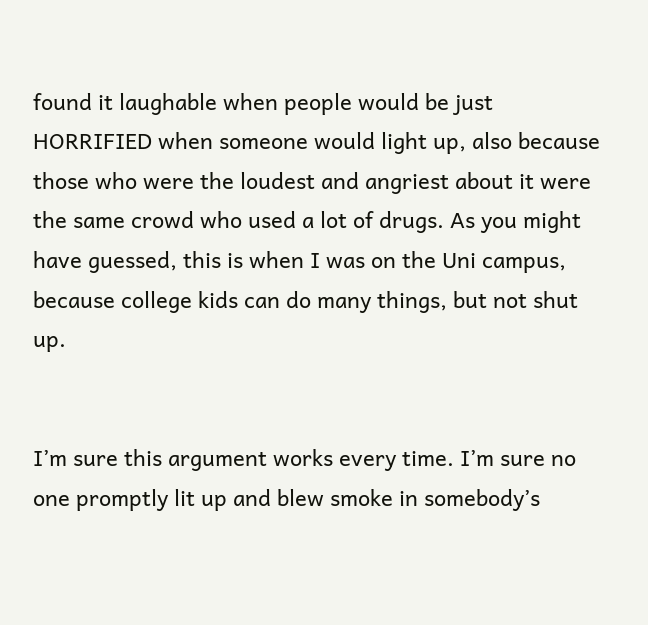found it laughable when people would be just HORRIFIED when someone would light up, also because those who were the loudest and angriest about it were the same crowd who used a lot of drugs. As you might have guessed, this is when I was on the Uni campus, because college kids can do many things, but not shut up.


I’m sure this argument works every time. I’m sure no one promptly lit up and blew smoke in somebody’s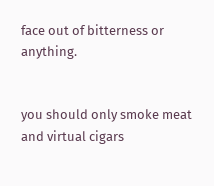face out of bitterness or anything.


you should only smoke meat and virtual cigars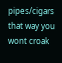pipes/cigars that way you wont croak